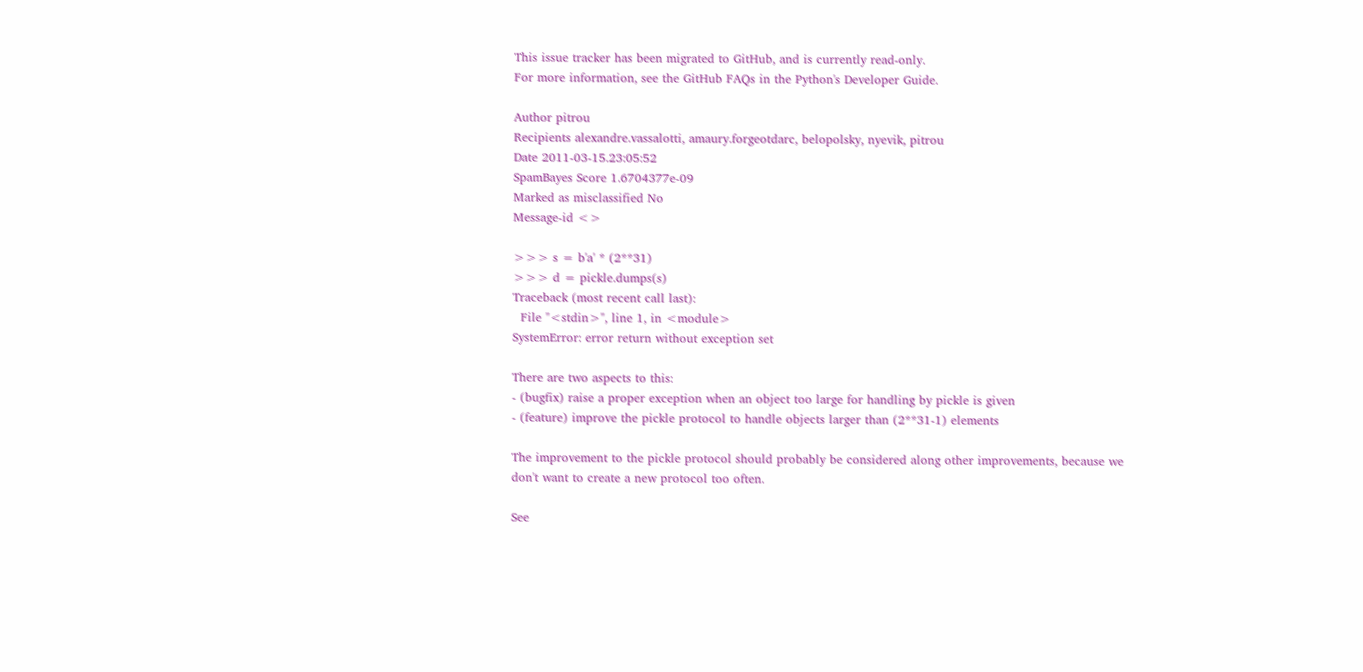This issue tracker has been migrated to GitHub, and is currently read-only.
For more information, see the GitHub FAQs in the Python's Developer Guide.

Author pitrou
Recipients alexandre.vassalotti, amaury.forgeotdarc, belopolsky, nyevik, pitrou
Date 2011-03-15.23:05:52
SpamBayes Score 1.6704377e-09
Marked as misclassified No
Message-id <>

>>> s = b'a' * (2**31)
>>> d = pickle.dumps(s)
Traceback (most recent call last):
  File "<stdin>", line 1, in <module>
SystemError: error return without exception set

There are two aspects to this:
- (bugfix) raise a proper exception when an object too large for handling by pickle is given
- (feature) improve the pickle protocol to handle objects larger than (2**31-1) elements

The improvement to the pickle protocol should probably be considered along other improvements, because we don't want to create a new protocol too often.

See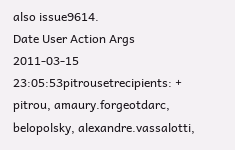also issue9614.
Date User Action Args
2011-03-15 23:05:53pitrousetrecipients: + pitrou, amaury.forgeotdarc, belopolsky, alexandre.vassalotti,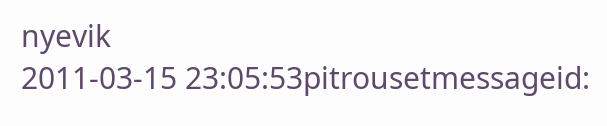nyevik
2011-03-15 23:05:53pitrousetmessageid: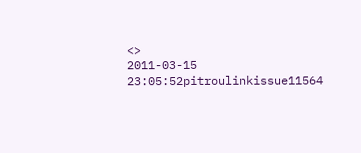<>
2011-03-15 23:05:52pitroulinkissue11564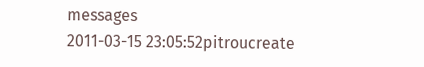messages
2011-03-15 23:05:52pitroucreate